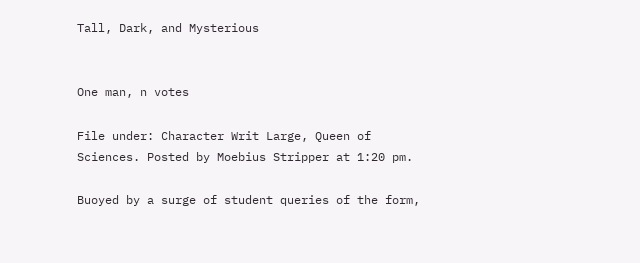Tall, Dark, and Mysterious


One man, n votes

File under: Character Writ Large, Queen of Sciences. Posted by Moebius Stripper at 1:20 pm.

Buoyed by a surge of student queries of the form,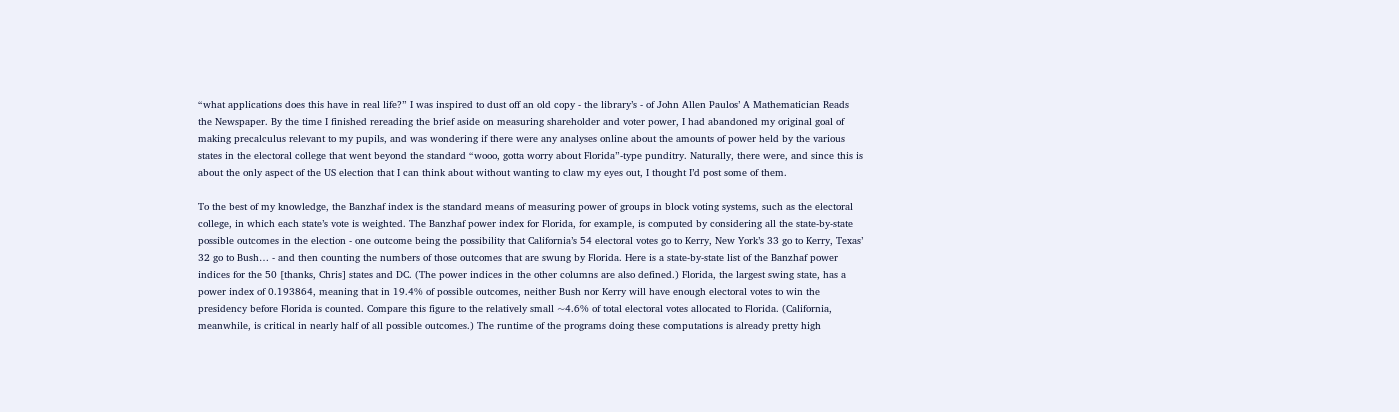“what applications does this have in real life?” I was inspired to dust off an old copy - the library’s - of John Allen Paulos’ A Mathematician Reads the Newspaper. By the time I finished rereading the brief aside on measuring shareholder and voter power, I had abandoned my original goal of making precalculus relevant to my pupils, and was wondering if there were any analyses online about the amounts of power held by the various states in the electoral college that went beyond the standard “wooo, gotta worry about Florida”-type punditry. Naturally, there were, and since this is about the only aspect of the US election that I can think about without wanting to claw my eyes out, I thought I’d post some of them.

To the best of my knowledge, the Banzhaf index is the standard means of measuring power of groups in block voting systems, such as the electoral college, in which each state’s vote is weighted. The Banzhaf power index for Florida, for example, is computed by considering all the state-by-state possible outcomes in the election - one outcome being the possibility that California’s 54 electoral votes go to Kerry, New York’s 33 go to Kerry, Texas’ 32 go to Bush… - and then counting the numbers of those outcomes that are swung by Florida. Here is a state-by-state list of the Banzhaf power indices for the 50 [thanks, Chris] states and DC. (The power indices in the other columns are also defined.) Florida, the largest swing state, has a power index of 0.193864, meaning that in 19.4% of possible outcomes, neither Bush nor Kerry will have enough electoral votes to win the presidency before Florida is counted. Compare this figure to the relatively small ~4.6% of total electoral votes allocated to Florida. (California, meanwhile, is critical in nearly half of all possible outcomes.) The runtime of the programs doing these computations is already pretty high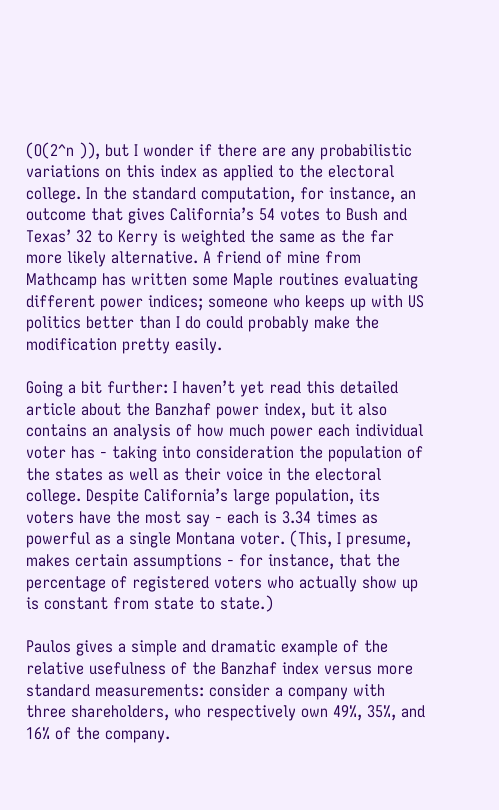(O(2^n )), but I wonder if there are any probabilistic variations on this index as applied to the electoral college. In the standard computation, for instance, an outcome that gives California’s 54 votes to Bush and Texas’ 32 to Kerry is weighted the same as the far more likely alternative. A friend of mine from Mathcamp has written some Maple routines evaluating different power indices; someone who keeps up with US politics better than I do could probably make the modification pretty easily.

Going a bit further: I haven’t yet read this detailed article about the Banzhaf power index, but it also contains an analysis of how much power each individual voter has - taking into consideration the population of the states as well as their voice in the electoral college. Despite California’s large population, its voters have the most say - each is 3.34 times as powerful as a single Montana voter. (This, I presume, makes certain assumptions - for instance, that the percentage of registered voters who actually show up is constant from state to state.)

Paulos gives a simple and dramatic example of the relative usefulness of the Banzhaf index versus more standard measurements: consider a company with three shareholders, who respectively own 49%, 35%, and 16% of the company.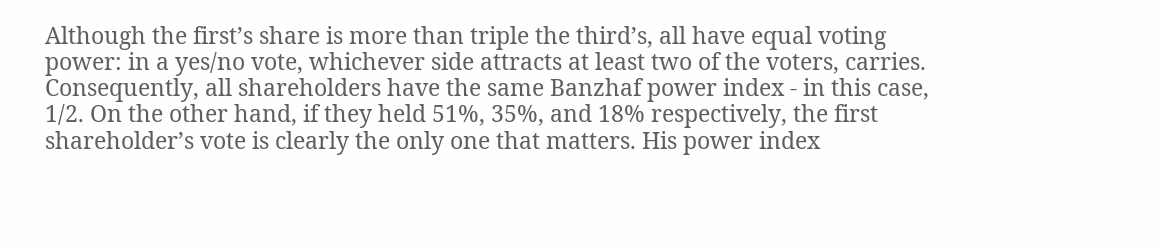Although the first’s share is more than triple the third’s, all have equal voting power: in a yes/no vote, whichever side attracts at least two of the voters, carries. Consequently, all shareholders have the same Banzhaf power index - in this case, 1/2. On the other hand, if they held 51%, 35%, and 18% respectively, the first shareholder’s vote is clearly the only one that matters. His power index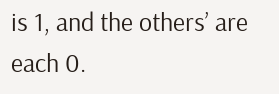is 1, and the others’ are each 0.